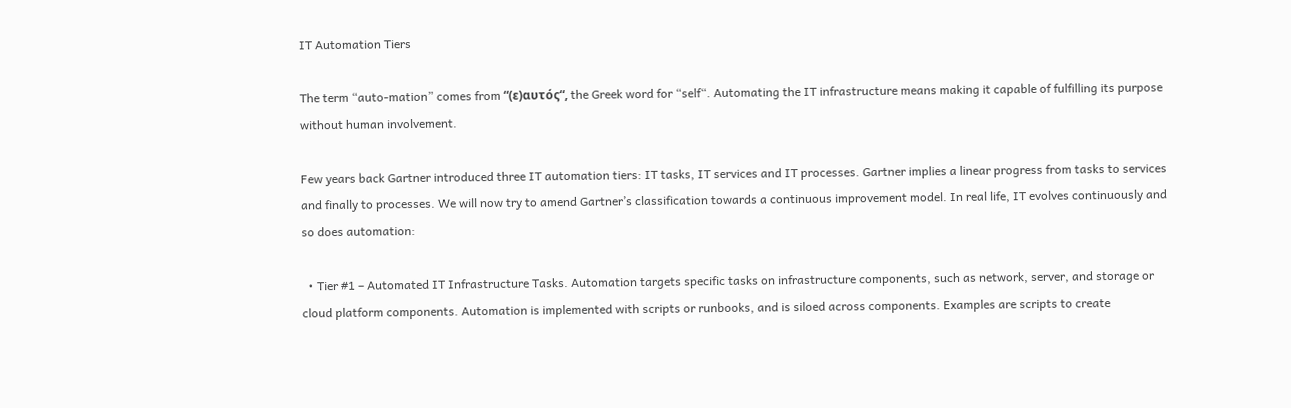IT Automation Tiers

The term “auto-mation” comes from “(ε)αυτός“, the Greek word for “self“. Automating the IT infrastructure means making it capable of fulfilling its purpose without human involvement.

Few years back Gartner introduced three IT automation tiers: IT tasks, IT services and IT processes. Gartner implies a linear progress from tasks to services and finally to processes. We will now try to amend Gartner’s classification towards a continuous improvement model. In real life, IT evolves continuously and so does automation:

  • Tier #1 – Automated IT Infrastructure Tasks. Automation targets specific tasks on infrastructure components, such as network, server, and storage or cloud platform components. Automation is implemented with scripts or runbooks, and is siloed across components. Examples are scripts to create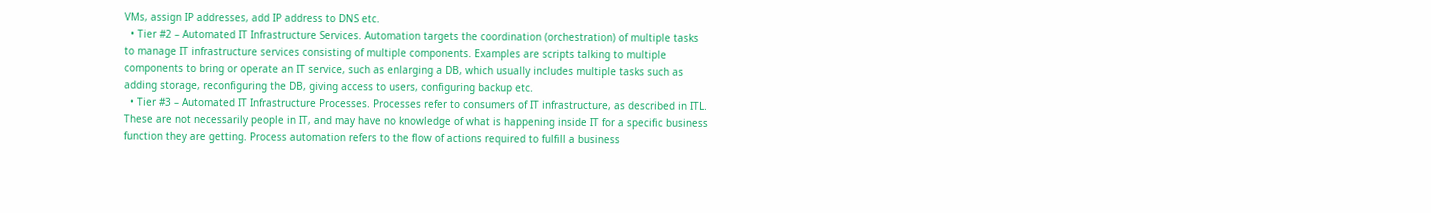VMs, assign IP addresses, add IP address to DNS etc.
  • Tier #2 – Automated IT Infrastructure Services. Automation targets the coordination (orchestration) of multiple tasks to manage IT infrastructure services consisting of multiple components. Examples are scripts talking to multiple components to bring or operate an IT service, such as enlarging a DB, which usually includes multiple tasks such as adding storage, reconfiguring the DB, giving access to users, configuring backup etc.
  • Tier #3 – Automated IT Infrastructure Processes. Processes refer to consumers of IT infrastructure, as described in ITL. These are not necessarily people in IT, and may have no knowledge of what is happening inside IT for a specific business function they are getting. Process automation refers to the flow of actions required to fulfill a business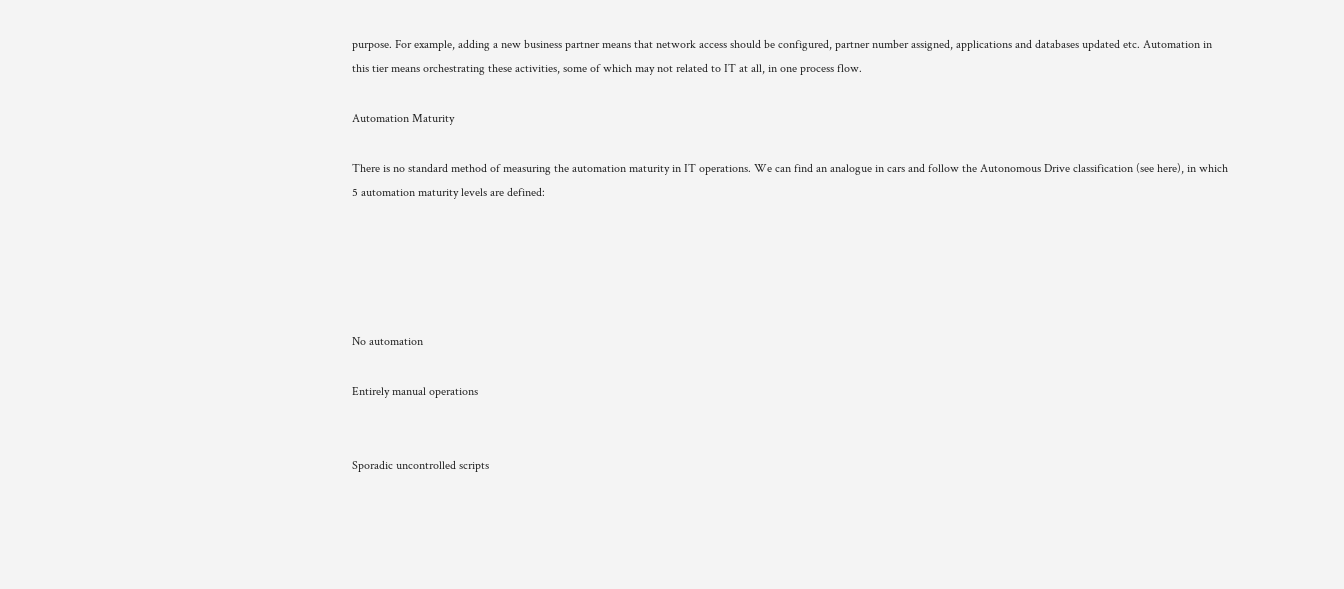purpose. For example, adding a new business partner means that network access should be configured, partner number assigned, applications and databases updated etc. Automation in this tier means orchestrating these activities, some of which may not related to IT at all, in one process flow.

Automation Maturity

There is no standard method of measuring the automation maturity in IT operations. We can find an analogue in cars and follow the Autonomous Drive classification (see here), in which 5 automation maturity levels are defined:





No automation

Entirely manual operations


Sporadic uncontrolled scripts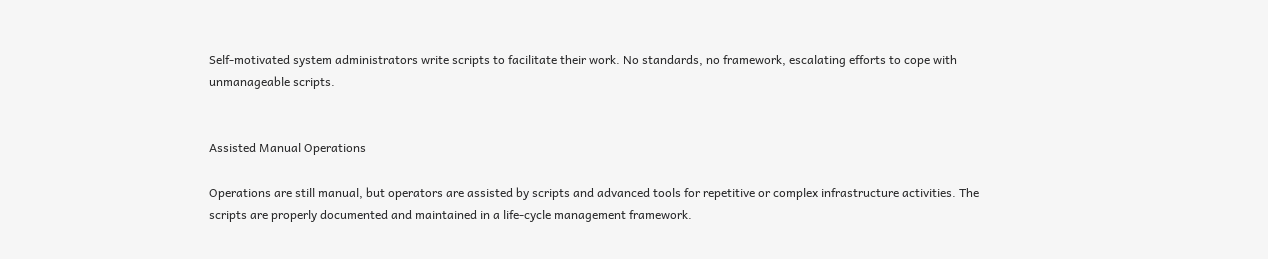Self-motivated system administrators write scripts to facilitate their work. No standards, no framework, escalating efforts to cope with unmanageable scripts.


Assisted Manual Operations

Operations are still manual, but operators are assisted by scripts and advanced tools for repetitive or complex infrastructure activities. The scripts are properly documented and maintained in a life-cycle management framework.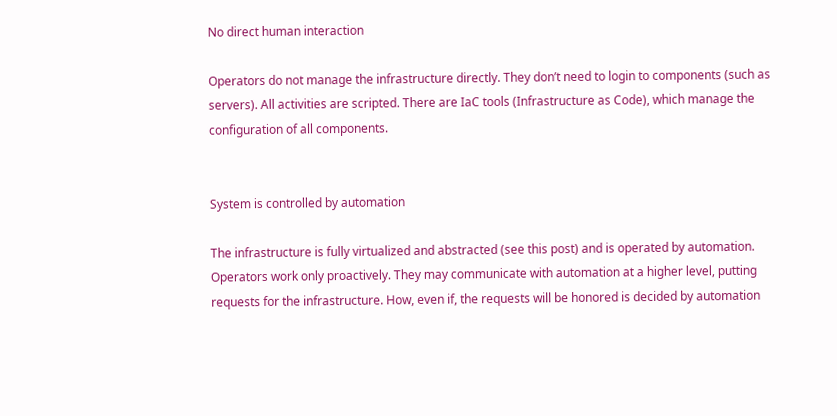No direct human interaction

Operators do not manage the infrastructure directly. They don’t need to login to components (such as servers). All activities are scripted. There are IaC tools (Infrastructure as Code), which manage the configuration of all components.


System is controlled by automation

The infrastructure is fully virtualized and abstracted (see this post) and is operated by automation. Operators work only proactively. They may communicate with automation at a higher level, putting requests for the infrastructure. How, even if, the requests will be honored is decided by automation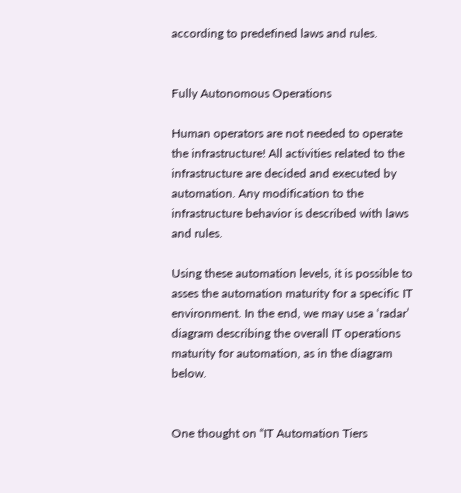according to predefined laws and rules.


Fully Autonomous Operations

Human operators are not needed to operate the infrastructure! All activities related to the infrastructure are decided and executed by automation. Any modification to the infrastructure behavior is described with laws and rules.

Using these automation levels, it is possible to asses the automation maturity for a specific IT environment. In the end, we may use a ‘radar’ diagram describing the overall IT operations maturity for automation, as in the diagram below.


One thought on “IT Automation Tiers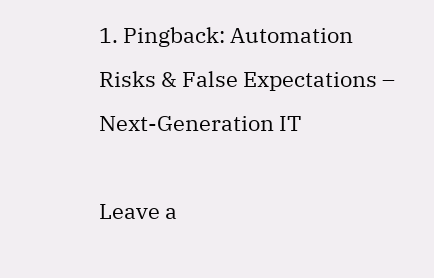1. Pingback: Automation Risks & False Expectations – Next-Generation IT

Leave a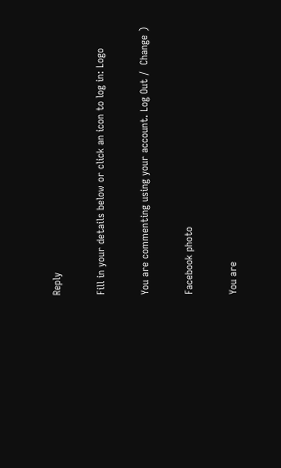Reply

Fill in your details below or click an icon to log in: Logo

You are commenting using your account. Log Out /  Change )

Facebook photo

You are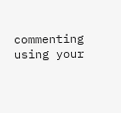commenting using your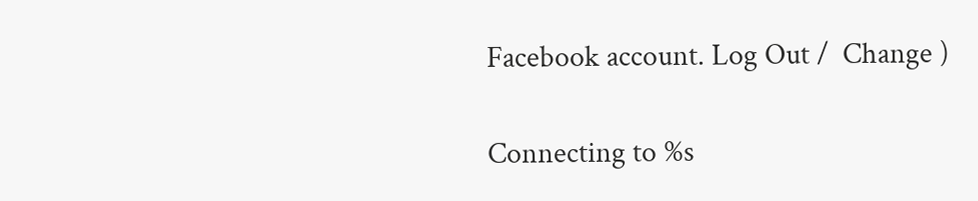Facebook account. Log Out /  Change )

Connecting to %s